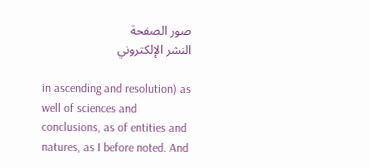صور الصفحة
النشر الإلكتروني

in ascending and resolution) as well of sciences and conclusions, as of entities and natures, as I before noted. And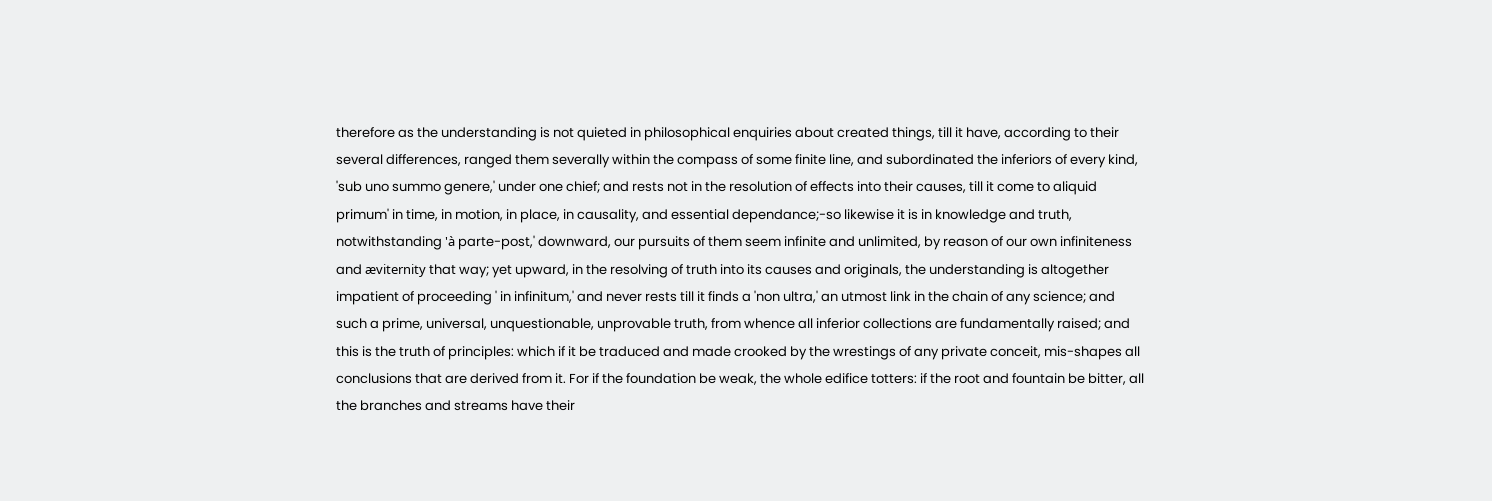therefore as the understanding is not quieted in philosophical enquiries about created things, till it have, according to their several differences, ranged them severally within the compass of some finite line, and subordinated the inferiors of every kind, 'sub uno summo genere,' under one chief; and rests not in the resolution of effects into their causes, till it come to aliquid primum' in time, in motion, in place, in causality, and essential dependance;-so likewise it is in knowledge and truth, notwithstanding 'à parte-post,' downward, our pursuits of them seem infinite and unlimited, by reason of our own infiniteness and æviternity that way; yet upward, in the resolving of truth into its causes and originals, the understanding is altogether impatient of proceeding ' in infinitum,' and never rests till it finds a 'non ultra,' an utmost link in the chain of any science; and such a prime, universal, unquestionable, unprovable truth, from whence all inferior collections are fundamentally raised; and this is the truth of principles: which if it be traduced and made crooked by the wrestings of any private conceit, mis-shapes all conclusions that are derived from it. For if the foundation be weak, the whole edifice totters: if the root and fountain be bitter, all the branches and streams have their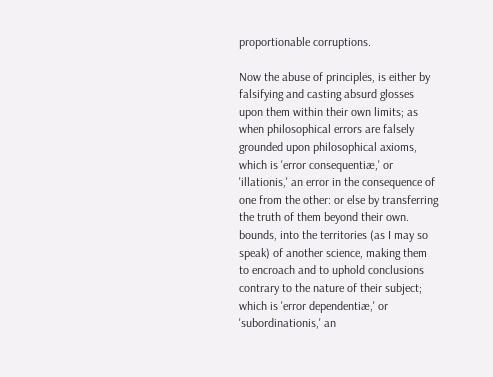proportionable corruptions.

Now the abuse of principles, is either by falsifying and casting absurd glosses upon them within their own limits; as when philosophical errors are falsely grounded upon philosophical axioms, which is 'error consequentiæ,' or 'illationis,' an error in the consequence of one from the other: or else by transferring the truth of them beyond their own. bounds, into the territories (as I may so speak) of another science, making them to encroach and to uphold conclusions contrary to the nature of their subject; which is 'error dependentiæ,' or 'subordinationis,' an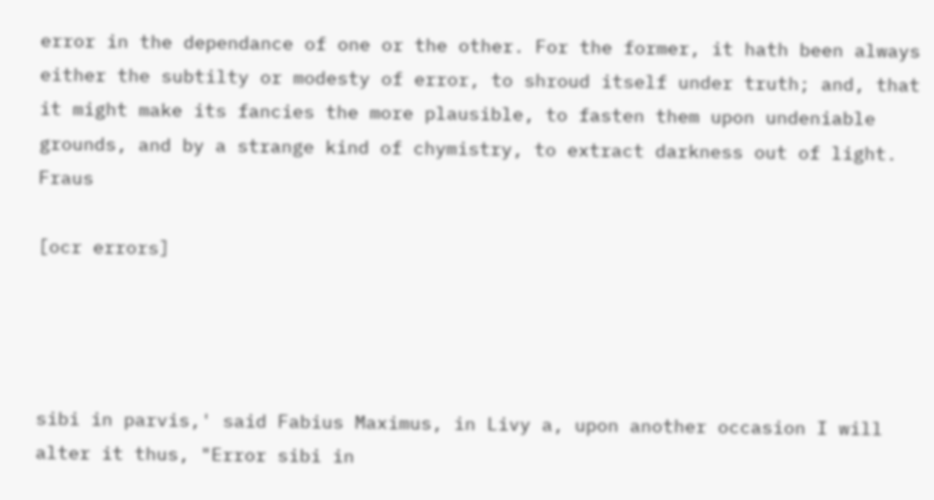error in the dependance of one or the other. For the former, it hath been always either the subtilty or modesty of error, to shroud itself under truth; and, that it might make its fancies the more plausible, to fasten them upon undeniable grounds, and by a strange kind of chymistry, to extract darkness out of light. Fraus

[ocr errors]




sibi in parvis,' said Fabius Maximus, in Livy a, upon another occasion I will alter it thus, "Error sibi in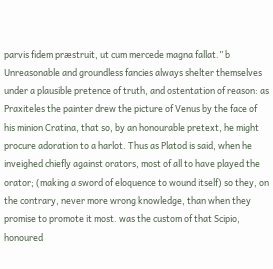parvis fidem præstruit, ut cum mercede magna fallat.” b Unreasonable and groundless fancies always shelter themselves under a plausible pretence of truth, and ostentation of reason: as Praxiteles the painter drew the picture of Venus by the face of his minion Cratina, that so, by an honourable pretext, he might procure adoration to a harlot. Thus as Platod is said, when he inveighed chiefly against orators, most of all to have played the orator; (making a sword of eloquence to wound itself) so they, on the contrary, never more wrong knowledge, than when they promise to promote it most. was the custom of that Scipio, honoured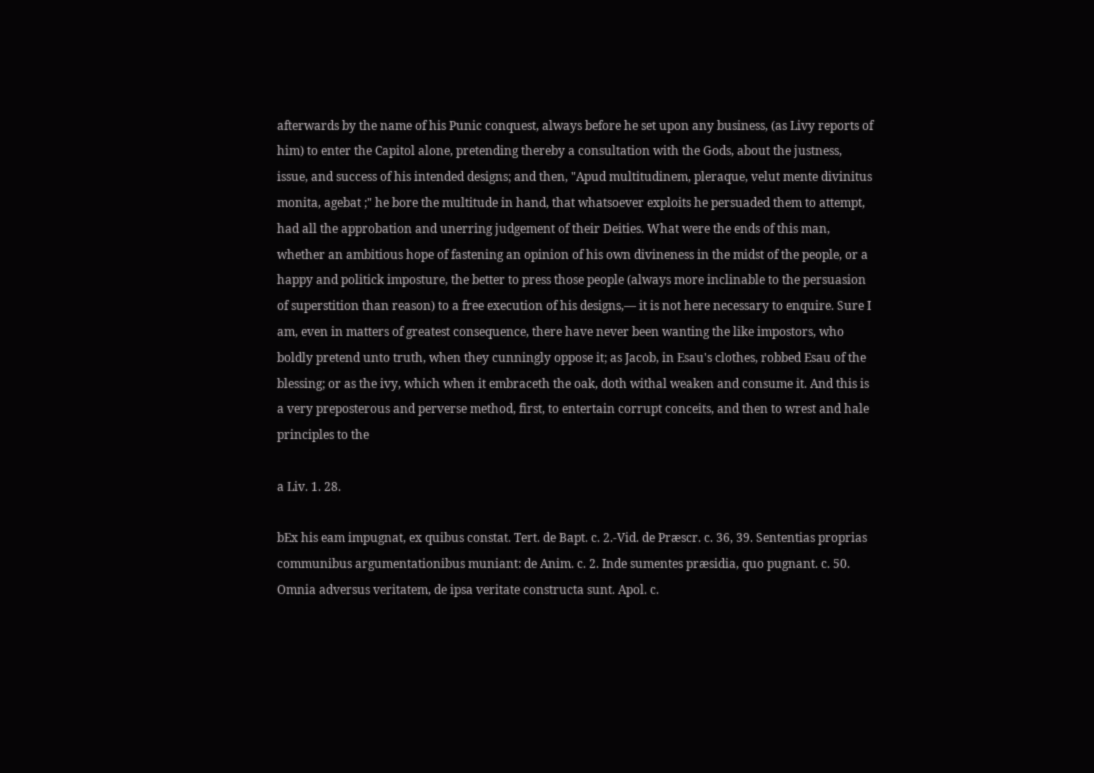afterwards by the name of his Punic conquest, always before he set upon any business, (as Livy reports of him) to enter the Capitol alone, pretending thereby a consultation with the Gods, about the justness, issue, and success of his intended designs; and then, "Apud multitudinem, pleraque, velut mente divinitus monita, agebat ;" he bore the multitude in hand, that whatsoever exploits he persuaded them to attempt, had all the approbation and unerring judgement of their Deities. What were the ends of this man, whether an ambitious hope of fastening an opinion of his own divineness in the midst of the people, or a happy and politick imposture, the better to press those people (always more inclinable to the persuasion of superstition than reason) to a free execution of his designs,— it is not here necessary to enquire. Sure I am, even in matters of greatest consequence, there have never been wanting the like impostors, who boldly pretend unto truth, when they cunningly oppose it; as Jacob, in Esau's clothes, robbed Esau of the blessing; or as the ivy, which when it embraceth the oak, doth withal weaken and consume it. And this is a very preposterous and perverse method, first, to entertain corrupt conceits, and then to wrest and hale principles to the

a Liv. 1. 28.

bEx his eam impugnat, ex quibus constat. Tert. de Bapt. c. 2.-Vid. de Præscr. c. 36, 39. Sententias proprias communibus argumentationibus muniant: de Anim. c. 2. Inde sumentes præsidia, quo pugnant. c. 50. Omnia adversus veritatem, de ipsa veritate constructa sunt. Apol. c.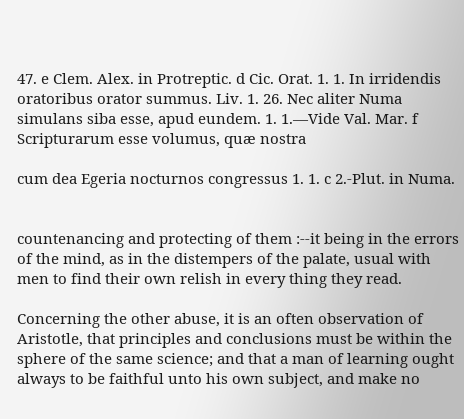47. e Clem. Alex. in Protreptic. d Cic. Orat. 1. 1. In irridendis oratoribus orator summus. Liv. 1. 26. Nec aliter Numa simulans siba esse, apud eundem. 1. 1.—Vide Val. Mar. f Scripturarum esse volumus, quæ nostra

cum dea Egeria nocturnos congressus 1. 1. c 2.-Plut. in Numa.


countenancing and protecting of them :--it being in the errors of the mind, as in the distempers of the palate, usual with men to find their own relish in every thing they read.

Concerning the other abuse, it is an often observation of Aristotle, that principles and conclusions must be within the sphere of the same science; and that a man of learning ought always to be faithful unto his own subject, and make no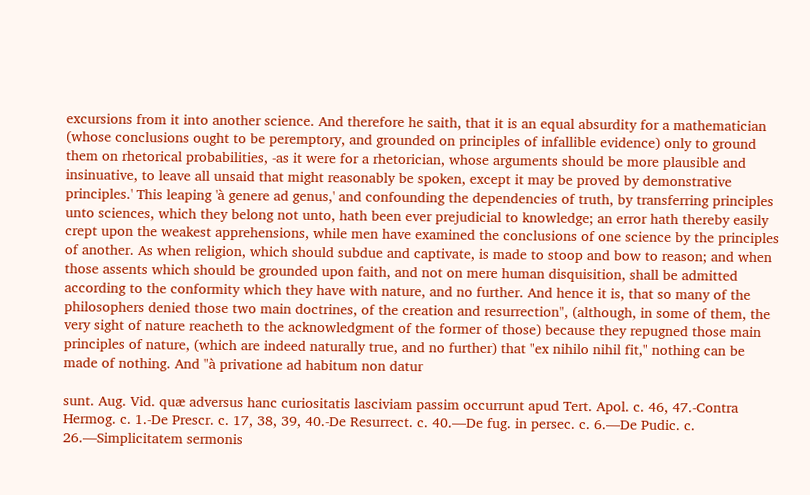excursions from it into another science. And therefore he saith, that it is an equal absurdity for a mathematician (whose conclusions ought to be peremptory, and grounded on principles of infallible evidence) only to ground them on rhetorical probabilities, -as it were for a rhetorician, whose arguments should be more plausible and insinuative, to leave all unsaid that might reasonably be spoken, except it may be proved by demonstrative principles.' This leaping 'à genere ad genus,' and confounding the dependencies of truth, by transferring principles unto sciences, which they belong not unto, hath been ever prejudicial to knowledge; an error hath thereby easily crept upon the weakest apprehensions, while men have examined the conclusions of one science by the principles of another. As when religion, which should subdue and captivate, is made to stoop and bow to reason; and when those assents which should be grounded upon faith, and not on mere human disquisition, shall be admitted according to the conformity which they have with nature, and no further. And hence it is, that so many of the philosophers denied those two main doctrines, of the creation and resurrection", (although, in some of them, the very sight of nature reacheth to the acknowledgment of the former of those) because they repugned those main principles of nature, (which are indeed naturally true, and no further) that "ex nihilo nihil fit," nothing can be made of nothing. And "à privatione ad habitum non datur

sunt. Aug. Vid. quæ adversus hanc curiositatis lasciviam passim occurrunt apud Tert. Apol. c. 46, 47.-Contra Hermog. c. 1.-De Prescr. c. 17, 38, 39, 40.-De Resurrect. c. 40.—De fug. in persec. c. 6.—De Pudic. c. 26.—Simplicitatem sermonis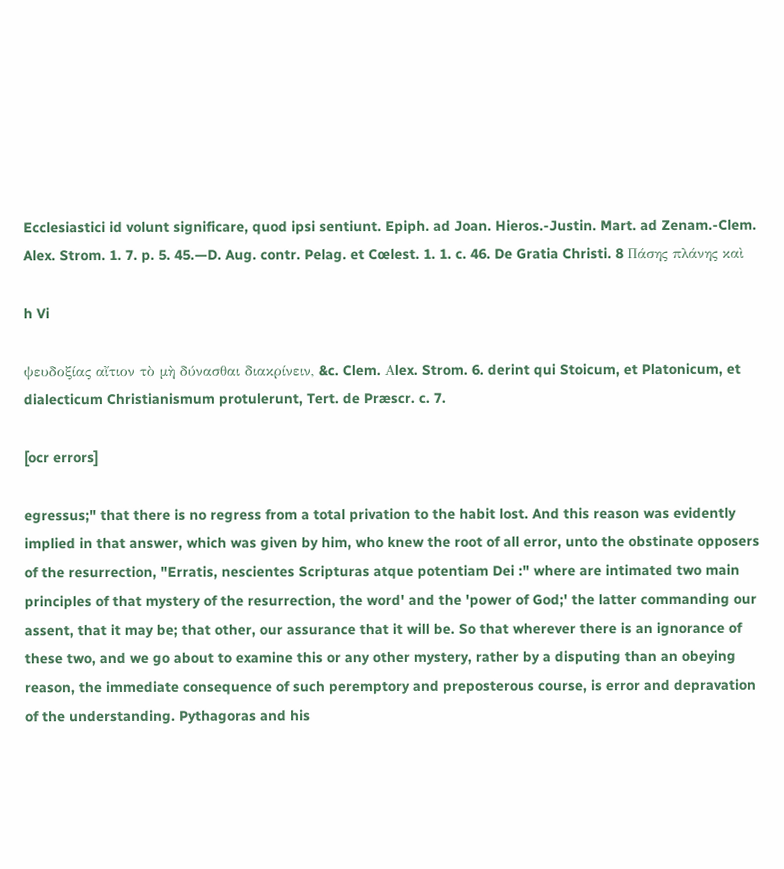Ecclesiastici id volunt significare, quod ipsi sentiunt. Epiph. ad Joan. Hieros.-Justin. Mart. ad Zenam.-Clem. Alex. Strom. 1. 7. p. 5. 45.—D. Aug. contr. Pelag. et Cœlest. 1. 1. c. 46. De Gratia Christi. 8 Πάσης πλάνης καὶ

h Vi

ψευδοξίας αἴτιον τὸ μὴ δύνασθαι διακρίνειν, &c. Clem. Αlex. Strom. 6. derint qui Stoicum, et Platonicum, et dialecticum Christianismum protulerunt, Tert. de Præscr. c. 7.

[ocr errors]

egressus;" that there is no regress from a total privation to the habit lost. And this reason was evidently implied in that answer, which was given by him, who knew the root of all error, unto the obstinate opposers of the resurrection, "Erratis, nescientes Scripturas atque potentiam Dei :" where are intimated two main principles of that mystery of the resurrection, the word' and the 'power of God;' the latter commanding our assent, that it may be; that other, our assurance that it will be. So that wherever there is an ignorance of these two, and we go about to examine this or any other mystery, rather by a disputing than an obeying reason, the immediate consequence of such peremptory and preposterous course, is error and depravation of the understanding. Pythagoras and his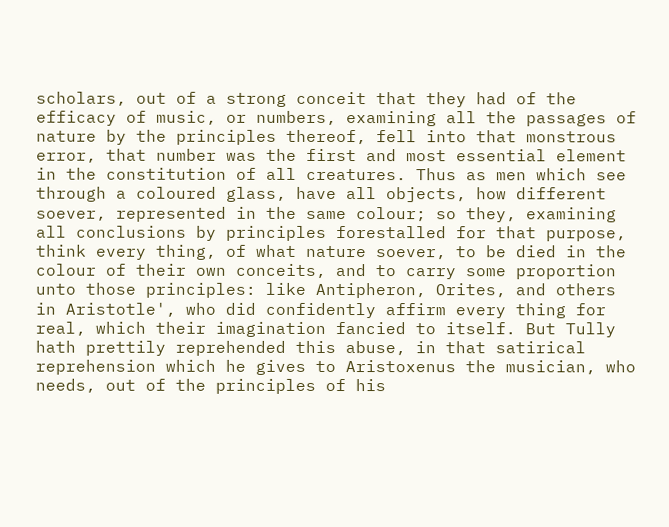scholars, out of a strong conceit that they had of the efficacy of music, or numbers, examining all the passages of nature by the principles thereof, fell into that monstrous error, that number was the first and most essential element in the constitution of all creatures. Thus as men which see through a coloured glass, have all objects, how different soever, represented in the same colour; so they, examining all conclusions by principles forestalled for that purpose, think every thing, of what nature soever, to be died in the colour of their own conceits, and to carry some proportion unto those principles: like Antipheron, Orites, and others in Aristotle', who did confidently affirm every thing for real, which their imagination fancied to itself. But Tully hath prettily reprehended this abuse, in that satirical reprehension which he gives to Aristoxenus the musician, who needs, out of the principles of his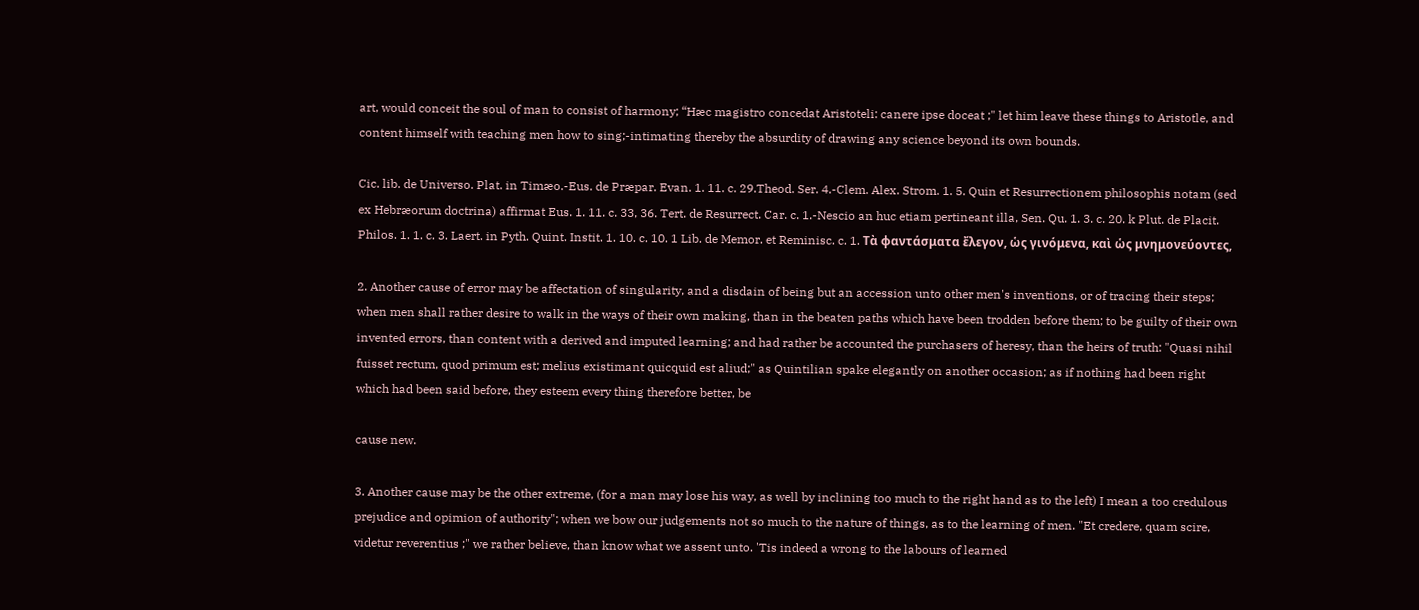art, would conceit the soul of man to consist of harmony; “Hæc magistro concedat Aristoteli: canere ipse doceat ;" let him leave these things to Aristotle, and content himself with teaching men how to sing;-intimating thereby the absurdity of drawing any science beyond its own bounds.

Cic. lib. de Universo. Plat. in Timæo.-Eus. de Præpar. Evan. 1. 11. c. 29.Theod. Ser. 4.-Clem. Alex. Strom. 1. 5. Quin et Resurrectionem philosophis notam (sed ex Hebræorum doctrina) affirmat Eus. 1. 11. c. 33, 36. Tert. de Resurrect. Car. c. 1.-Nescio an huc etiam pertineant illa, Sen. Qu. 1. 3. c. 20. k Plut. de Placit. Philos. 1. 1. c. 3. Laert. in Pyth. Quint. Instit. 1. 10. c. 10. 1 Lib. de Memor. et Reminisc. c. 1. Τὰ φαντάσματα ἔλεγον, ὡς γινόμενα, καὶ ὡς μνημονεύοντες,

2. Another cause of error may be affectation of singularity, and a disdain of being but an accession unto other men's inventions, or of tracing their steps; when men shall rather desire to walk in the ways of their own making, than in the beaten paths which have been trodden before them; to be guilty of their own invented errors, than content with a derived and imputed learning; and had rather be accounted the purchasers of heresy, than the heirs of truth: "Quasi nihil fuisset rectum, quod primum est; melius existimant quicquid est aliud;" as Quintilian spake elegantly on another occasion; as if nothing had been right which had been said before, they esteem every thing therefore better, be

cause new.

3. Another cause may be the other extreme, (for a man may lose his way, as well by inclining too much to the right hand as to the left) I mean a too credulous prejudice and opimion of authority"; when we bow our judgements not so much to the nature of things, as to the learning of men. "Et credere, quam scire, videtur reverentius ;" we rather believe, than know what we assent unto. 'Tis indeed a wrong to the labours of learned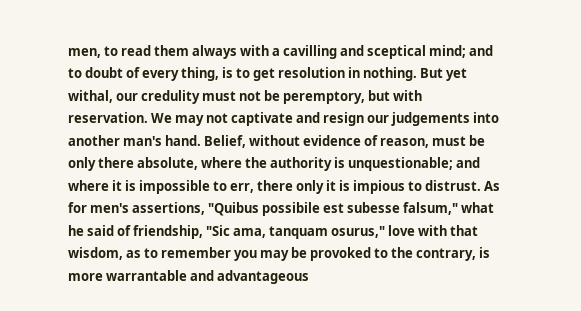men, to read them always with a cavilling and sceptical mind; and to doubt of every thing, is to get resolution in nothing. But yet withal, our credulity must not be peremptory, but with reservation. We may not captivate and resign our judgements into another man's hand. Belief, without evidence of reason, must be only there absolute, where the authority is unquestionable; and where it is impossible to err, there only it is impious to distrust. As for men's assertions, "Quibus possibile est subesse falsum," what he said of friendship, "Sic ama, tanquam osurus," love with that wisdom, as to remember you may be provoked to the contrary, is more warrantable and advantageous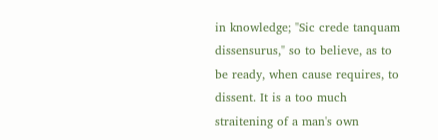in knowledge; "Sic crede tanquam dissensurus," so to believe, as to be ready, when cause requires, to dissent. It is a too much straitening of a man's own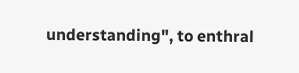understanding", to enthral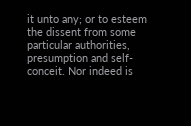it unto any; or to esteem the dissent from some particular authorities, presumption and self-conceit. Nor indeed is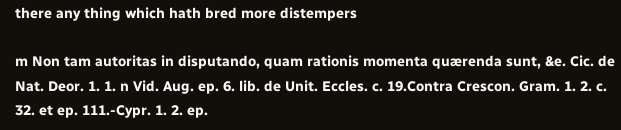there any thing which hath bred more distempers

m Non tam autoritas in disputando, quam rationis momenta quærenda sunt, &e. Cic. de Nat. Deor. 1. 1. n Vid. Aug. ep. 6. lib. de Unit. Eccles. c. 19.Contra Crescon. Gram. 1. 2. c. 32. et ep. 111.-Cypr. 1. 2. ep.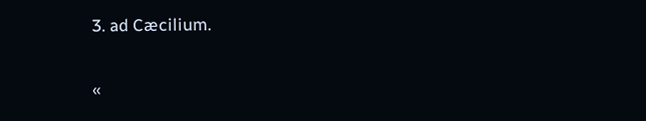3. ad Cæcilium.

«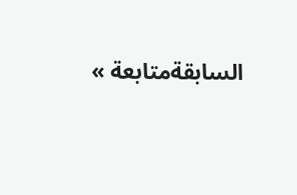السابقةمتابعة »